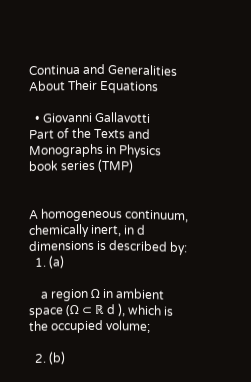Continua and Generalities About Their Equations

  • Giovanni Gallavotti
Part of the Texts and Monographs in Physics book series (TMP)


A homogeneous continuum, chemically inert, in d dimensions is described by:
  1. (a)

    a region Ω in ambient space (Ω ⊂ ℝ d ), which is the occupied volume;

  2. (b)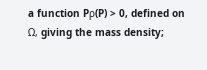a function Pρ(P) > 0, defined on Ω, giving the mass density;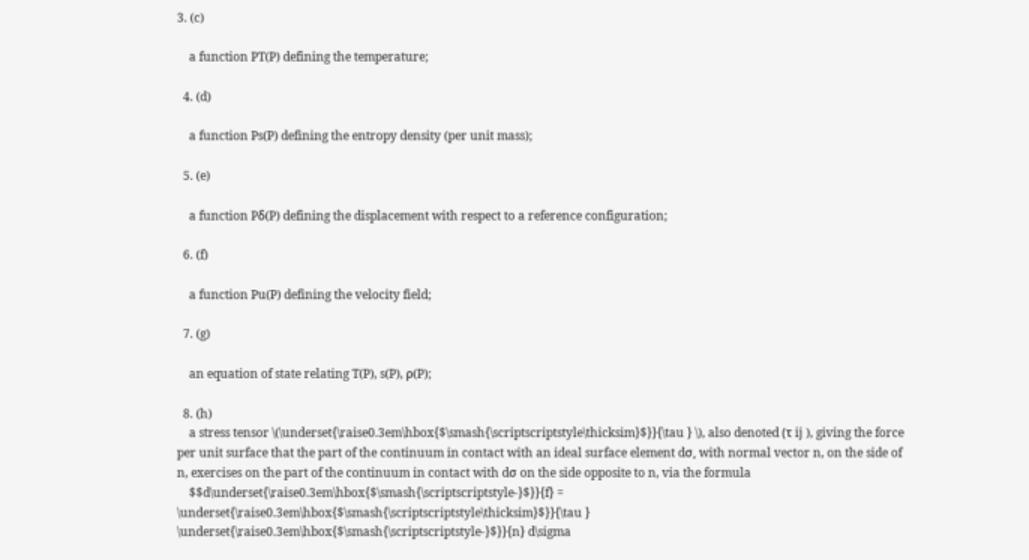3. (c)

    a function PT(P) defining the temperature;

  4. (d)

    a function Ps(P) defining the entropy density (per unit mass);

  5. (e)

    a function Pδ(P) defining the displacement with respect to a reference configuration;

  6. (f)

    a function Pu(P) defining the velocity field;

  7. (g)

    an equation of state relating T(P), s(P), ρ(P);

  8. (h)
    a stress tensor \(\underset{\raise0.3em\hbox{$\smash{\scriptscriptstyle\thicksim}$}}{\tau } \), also denoted (τ ij ), giving the force per unit surface that the part of the continuum in contact with an ideal surface element dσ, with normal vector n, on the side of n, exercises on the part of the continuum in contact with dσ on the side opposite to n, via the formula
    $$d\underset{\raise0.3em\hbox{$\smash{\scriptscriptstyle-}$}}{f} = \underset{\raise0.3em\hbox{$\smash{\scriptscriptstyle\thicksim}$}}{\tau } \underset{\raise0.3em\hbox{$\smash{\scriptscriptstyle-}$}}{n} d\sigma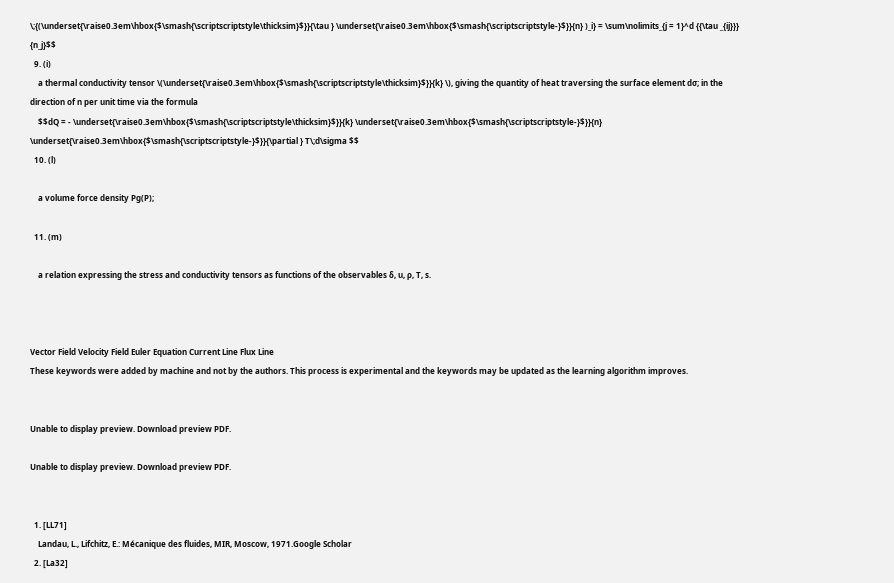\;{(\underset{\raise0.3em\hbox{$\smash{\scriptscriptstyle\thicksim}$}}{\tau } \underset{\raise0.3em\hbox{$\smash{\scriptscriptstyle-}$}}{n} )_i} = \sum\nolimits_{j = 1}^d {{\tau _{ij}}} {n_j}$$
  9. (i)
    a thermal conductivity tensor \(\underset{\raise0.3em\hbox{$\smash{\scriptscriptstyle\thicksim}$}}{k} \), giving the quantity of heat traversing the surface element dσ; in the direction of n per unit time via the formula
    $$dQ = - \underset{\raise0.3em\hbox{$\smash{\scriptscriptstyle\thicksim}$}}{k} \underset{\raise0.3em\hbox{$\smash{\scriptscriptstyle-}$}}{n} \underset{\raise0.3em\hbox{$\smash{\scriptscriptstyle-}$}}{\partial } T\;d\sigma $$
  10. (l)

    a volume force density Pg(P);

  11. (m)

    a relation expressing the stress and conductivity tensors as functions of the observables δ, u, ρ, T, s.



Vector Field Velocity Field Euler Equation Current Line Flux Line
These keywords were added by machine and not by the authors. This process is experimental and the keywords may be updated as the learning algorithm improves.


Unable to display preview. Download preview PDF.

Unable to display preview. Download preview PDF.


  1. [LL71]
    Landau, L., Lifchitz, E.: Mécanique des fluides, MIR, Moscow, 1971.Google Scholar
  2. [La32]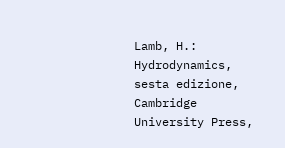Lamb, H.: Hydrodynamics, sesta edizione, Cambridge University Press,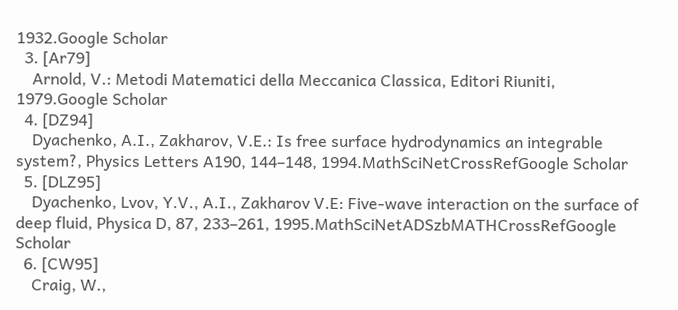1932.Google Scholar
  3. [Ar79]
    Arnold, V.: Metodi Matematici della Meccanica Classica, Editori Riuniti, 1979.Google Scholar
  4. [DZ94]
    Dyachenko, A.I., Zakharov, V.E.: Is free surface hydrodynamics an integrable system?, Physics Letters A190, 144–148, 1994.MathSciNetCrossRefGoogle Scholar
  5. [DLZ95]
    Dyachenko, Lvov, Y.V., A.I., Zakharov V.E: Five-wave interaction on the surface of deep fluid, Physica D, 87, 233–261, 1995.MathSciNetADSzbMATHCrossRefGoogle Scholar
  6. [CW95]
    Craig, W.,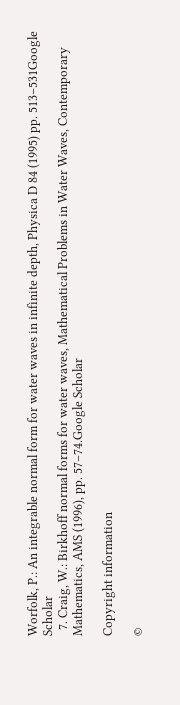Worfolk, P.: An integrable normal form for water waves in infinite depth, Physica D 84 (1995) pp. 513–531Google Scholar
  7. Craig, W.: Birkhoff normal forms for water waves, Mathematical Problems in Water Waves, Contemporary Mathematics, AMS (1996), pp. 57–74.Google Scholar

Copyright information

©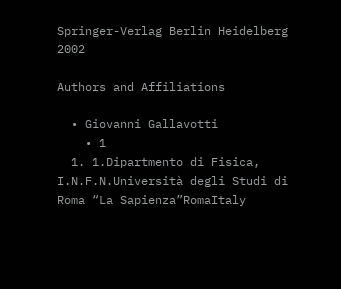Springer-Verlag Berlin Heidelberg 2002

Authors and Affiliations

  • Giovanni Gallavotti
    • 1
  1. 1.Dipartmento di Fisica, I.N.F.N.Università degli Studi di Roma “La Sapienza”RomaItaly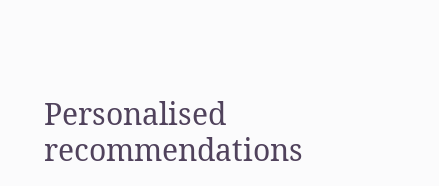Personalised recommendations